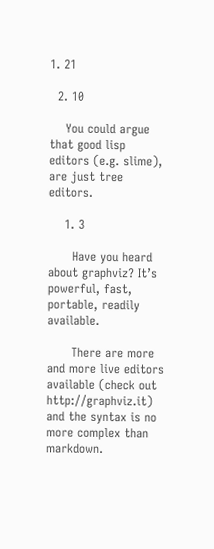1. 21

  2. 10

    You could argue that good lisp editors (e.g. slime), are just tree editors.

    1. 3

      Have you heard about graphviz? It’s powerful, fast, portable, readily available.

      There are more and more live editors available (check out http://graphviz.it) and the syntax is no more complex than markdown.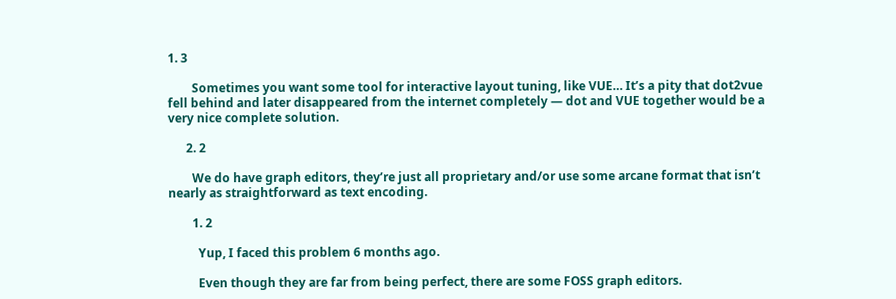1. 3

        Sometimes you want some tool for interactive layout tuning, like VUE… It’s a pity that dot2vue fell behind and later disappeared from the internet completely — dot and VUE together would be a very nice complete solution.

      2. 2

        We do have graph editors, they’re just all proprietary and/or use some arcane format that isn’t nearly as straightforward as text encoding.

        1. 2

          Yup, I faced this problem 6 months ago.

          Even though they are far from being perfect, there are some FOSS graph editors.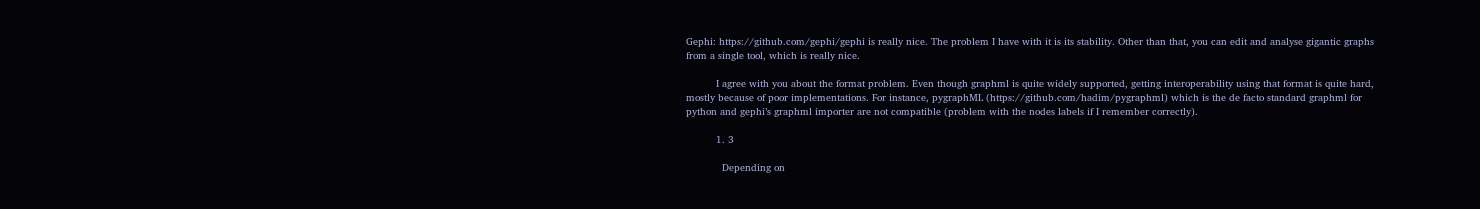Gephi: https://github.com/gephi/gephi is really nice. The problem I have with it is its stability. Other than that, you can edit and analyse gigantic graphs from a single tool, which is really nice.

          I agree with you about the format problem. Even though graphml is quite widely supported, getting interoperability using that format is quite hard, mostly because of poor implementations. For instance, pygraphML (https://github.com/hadim/pygraphml) which is the de facto standard graphml for python and gephi’s graphml importer are not compatible (problem with the nodes labels if I remember correctly).

          1. 3

            Depending on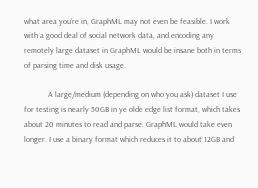what area you’re in, GraphML may not even be feasible. I work with a good deal of social network data, and encoding any remotely large dataset in GraphML would be insane both in terms of parsing time and disk usage.

            A large/medium (depending on who you ask) dataset I use for testing is nearly 50GB in ye olde edge list format, which takes about 20 minutes to read and parse. GraphML would take even longer. I use a binary format which reduces it to about 12GB and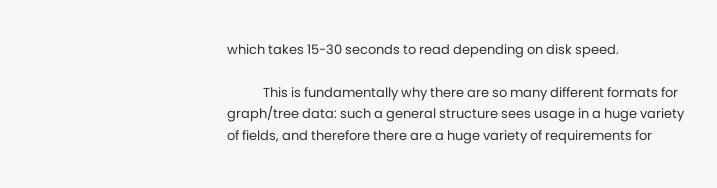which takes 15-30 seconds to read depending on disk speed.

            This is fundamentally why there are so many different formats for graph/tree data: such a general structure sees usage in a huge variety of fields, and therefore there are a huge variety of requirements for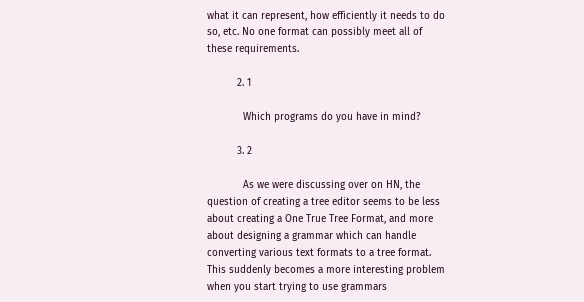what it can represent, how efficiently it needs to do so, etc. No one format can possibly meet all of these requirements.

          2. 1

            Which programs do you have in mind?

          3. 2

            As we were discussing over on HN, the question of creating a tree editor seems to be less about creating a One True Tree Format, and more about designing a grammar which can handle converting various text formats to a tree format. This suddenly becomes a more interesting problem when you start trying to use grammars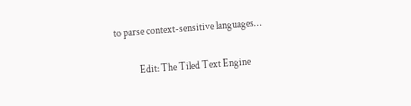to parse context-sensitive languages…

            Edit: The Tiled Text Engine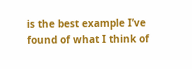is the best example I’ve found of what I think of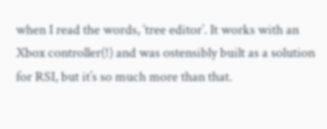when I read the words, ‘tree editor’. It works with an Xbox controller(!) and was ostensibly built as a solution for RSI, but it’s so much more than that.